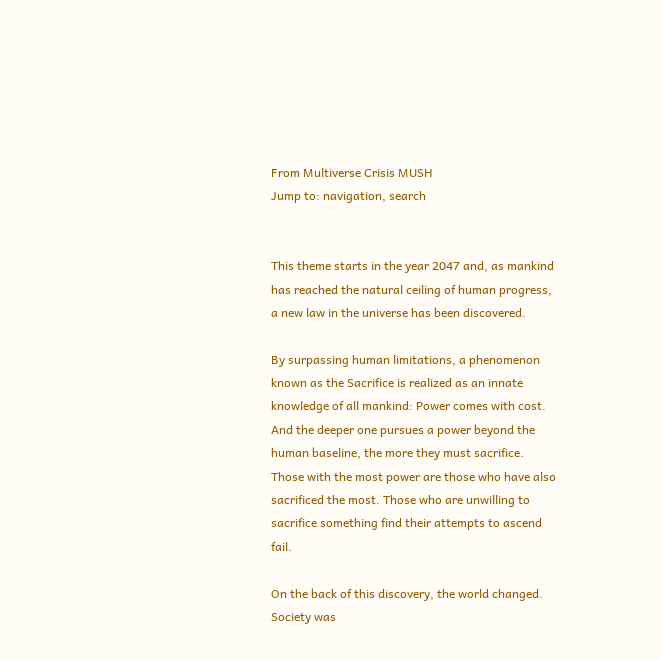From Multiverse Crisis MUSH
Jump to: navigation, search


This theme starts in the year 2047 and, as mankind has reached the natural ceiling of human progress, a new law in the universe has been discovered.

By surpassing human limitations, a phenomenon known as the Sacrifice is realized as an innate knowledge of all mankind: Power comes with cost. And the deeper one pursues a power beyond the human baseline, the more they must sacrifice. Those with the most power are those who have also sacrificed the most. Those who are unwilling to sacrifice something find their attempts to ascend fail.

On the back of this discovery, the world changed. Society was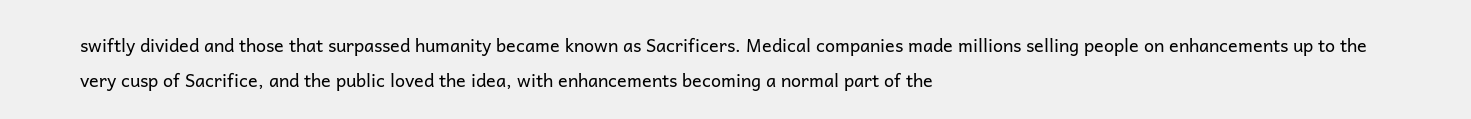swiftly divided and those that surpassed humanity became known as Sacrificers. Medical companies made millions selling people on enhancements up to the very cusp of Sacrifice, and the public loved the idea, with enhancements becoming a normal part of the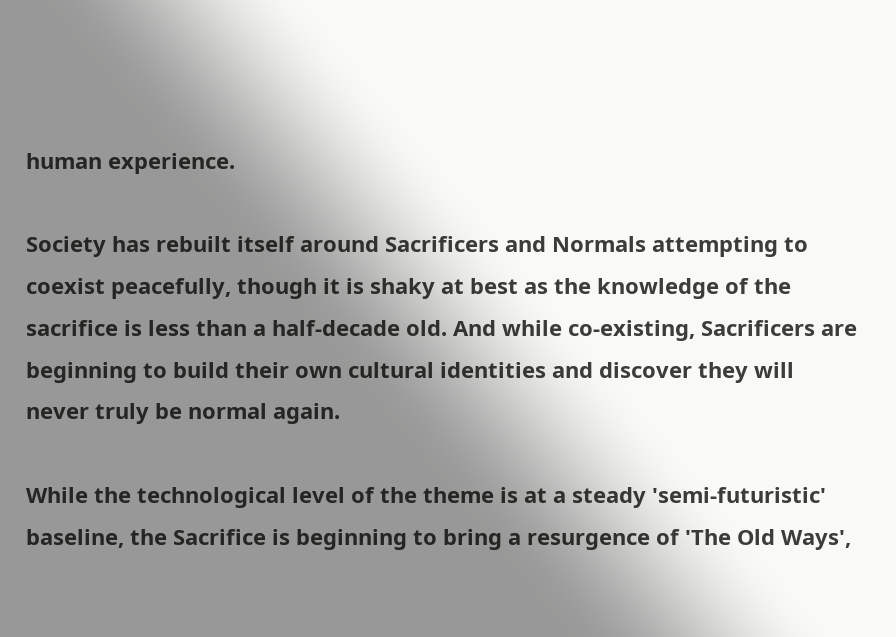human experience.

Society has rebuilt itself around Sacrificers and Normals attempting to coexist peacefully, though it is shaky at best as the knowledge of the sacrifice is less than a half-decade old. And while co-existing, Sacrificers are beginning to build their own cultural identities and discover they will never truly be normal again.

While the technological level of the theme is at a steady 'semi-futuristic' baseline, the Sacrifice is beginning to bring a resurgence of 'The Old Ways',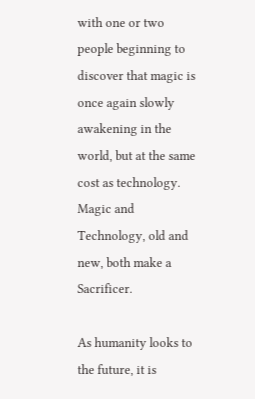with one or two people beginning to discover that magic is once again slowly awakening in the world, but at the same cost as technology. Magic and Technology, old and new, both make a Sacrificer.

As humanity looks to the future, it is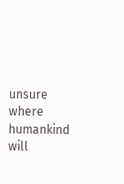unsure where humankind will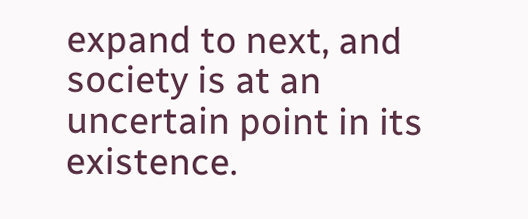expand to next, and society is at an uncertain point in its existence.